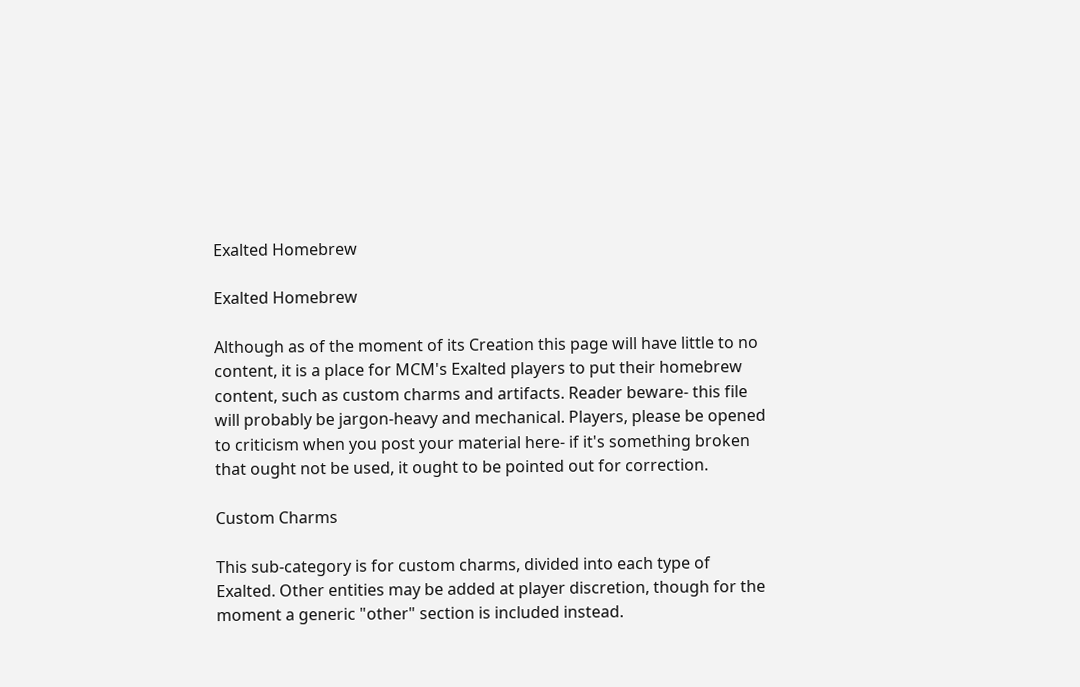Exalted Homebrew

Exalted Homebrew

Although as of the moment of its Creation this page will have little to no content, it is a place for MCM's Exalted players to put their homebrew content, such as custom charms and artifacts. Reader beware- this file will probably be jargon-heavy and mechanical. Players, please be opened to criticism when you post your material here- if it's something broken that ought not be used, it ought to be pointed out for correction.

Custom Charms

This sub-category is for custom charms, divided into each type of Exalted. Other entities may be added at player discretion, though for the moment a generic "other" section is included instead.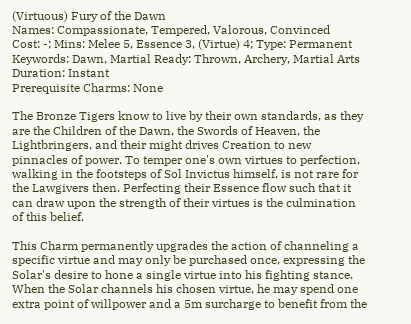(Virtuous) Fury of the Dawn
Names: Compassionate, Tempered, Valorous, Convinced
Cost: -; Mins: Melee 5, Essence 3, (Virtue) 4; Type: Permanent
Keywords: Dawn, Martial Ready: Thrown, Archery, Martial Arts
Duration: Instant
Prerequisite Charms: None

The Bronze Tigers know to live by their own standards, as they are the Children of the Dawn, the Swords of Heaven, the Lightbringers, and their might drives Creation to new pinnacles of power. To temper one's own virtues to perfection, walking in the footsteps of Sol Invictus himself, is not rare for the Lawgivers then. Perfecting their Essence flow such that it can draw upon the strength of their virtues is the culmination of this belief.

This Charm permanently upgrades the action of channeling a specific virtue and may only be purchased once, expressing the Solar's desire to hone a single virtue into his fighting stance. When the Solar channels his chosen virtue, he may spend one extra point of willpower and a 5m surcharge to benefit from the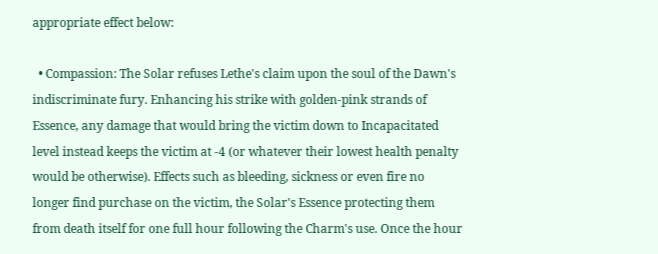appropriate effect below:

  • Compassion: The Solar refuses Lethe's claim upon the soul of the Dawn's indiscriminate fury. Enhancing his strike with golden-pink strands of Essence, any damage that would bring the victim down to Incapacitated level instead keeps the victim at -4 (or whatever their lowest health penalty would be otherwise). Effects such as bleeding, sickness or even fire no longer find purchase on the victim, the Solar's Essence protecting them from death itself for one full hour following the Charm's use. Once the hour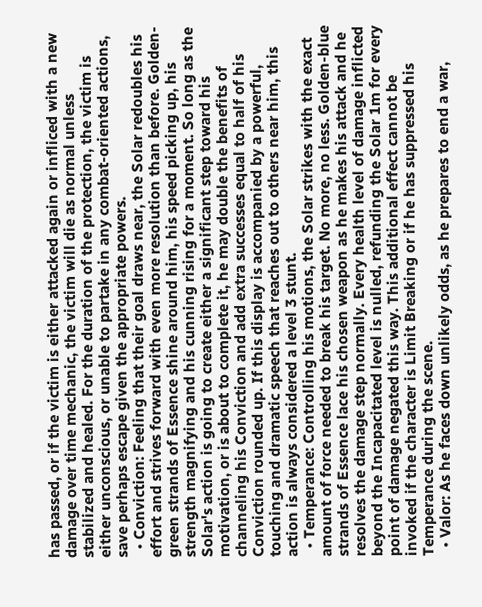has passed, or if the victim is either attacked again or infliced with a new damage over time mechanic, the victim will die as normal unless stabilized and healed. For the duration of the protection, the victim is either unconscious, or unable to partake in any combat-oriented actions, save perhaps escape given the appropriate powers.
  • Conviction: Feeling that their goal draws near, the Solar redoubles his effort and strives forward with even more resolution than before. Golden-green strands of Essence shine around him, his speed picking up, his strength magnifying and his cunning rising for a moment. So long as the Solar's action is going to create either a significant step toward his motivation, or is about to complete it, he may double the benefits of channeling his Conviction and add extra successes equal to half of his Conviction rounded up. If this display is accompanied by a powerful, touching and dramatic speech that reaches out to others near him, this action is always considered a level 3 stunt.
  • Temperance: Controlling his motions, the Solar strikes with the exact amount of force needed to break his target. No more, no less. Golden-blue strands of Essence lace his chosen weapon as he makes his attack and he resolves the damage step normally. Every health level of damage inflicted beyond the Incapacitated level is nulled, refunding the Solar 1m for every point of damage negated this way. This additional effect cannot be invoked if the character is Limit Breaking or if he has suppressed his Temperance during the scene.
  • Valor: As he faces down unlikely odds, as he prepares to end a war,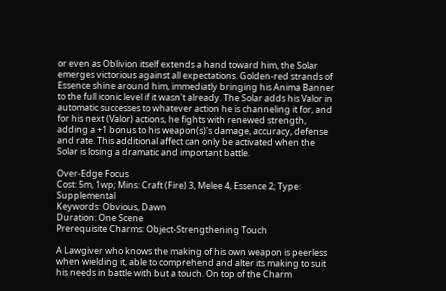or even as Oblivion itself extends a hand toward him, the Solar emerges victorious against all expectations. Golden-red strands of Essence shine around him, immediatly bringing his Anima Banner to the full iconic level if it wasn't already. The Solar adds his Valor in automatic successes to whatever action he is channeling it for, and for his next (Valor) actions, he fights with renewed strength, adding a +1 bonus to his weapon(s)'s damage, accuracy, defense and rate. This additional affect can only be activated when the Solar is losing a dramatic and important battle.

Over-Edge Focus
Cost: 5m, 1wp; Mins: Craft (Fire) 3, Melee 4, Essence 2; Type: Supplemental
Keywords: Obvious, Dawn
Duration: One Scene
Prerequisite Charms: Object-Strengthening Touch

A Lawgiver who knows the making of his own weapon is peerless when wielding it, able to comprehend and alter its making to suit his needs in battle with but a touch. On top of the Charm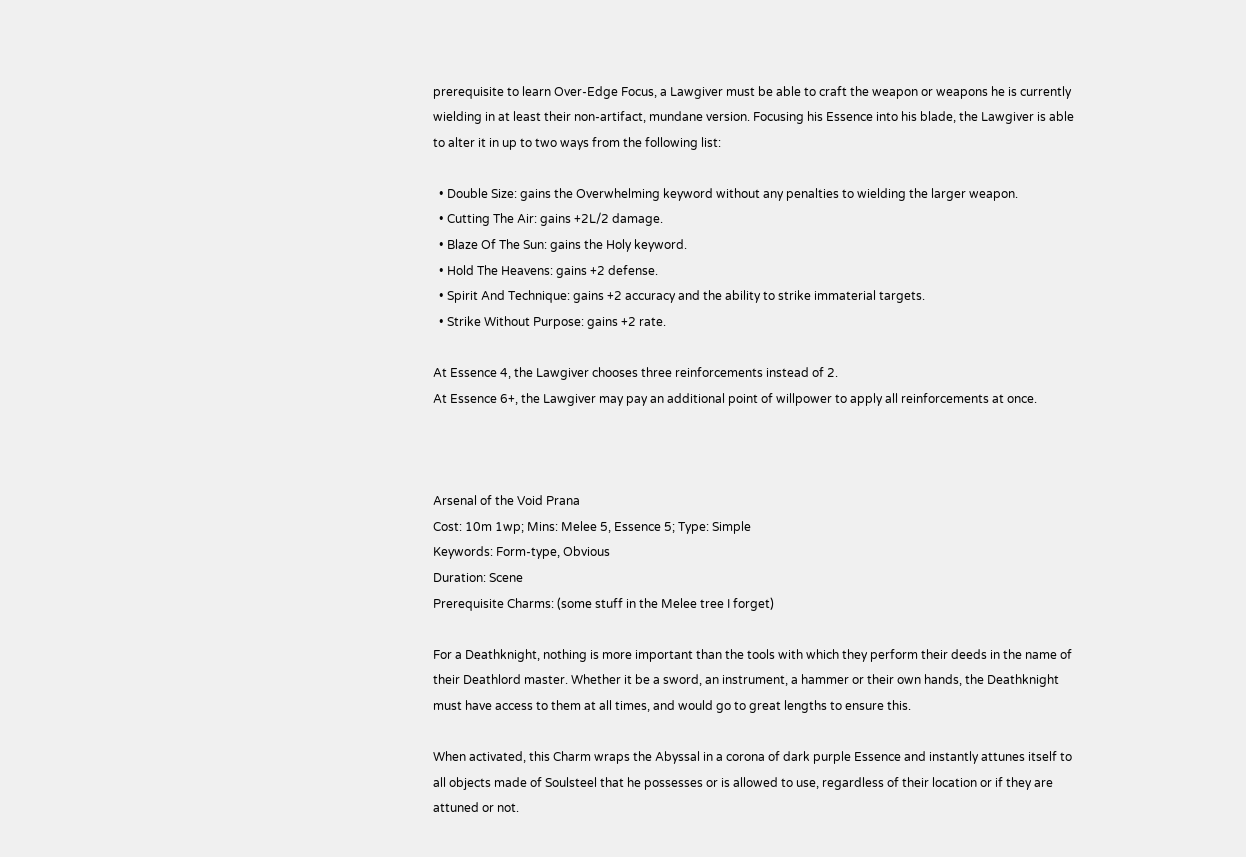prerequisite to learn Over-Edge Focus, a Lawgiver must be able to craft the weapon or weapons he is currently wielding in at least their non-artifact, mundane version. Focusing his Essence into his blade, the Lawgiver is able to alter it in up to two ways from the following list:

  • Double Size: gains the Overwhelming keyword without any penalties to wielding the larger weapon.
  • Cutting The Air: gains +2L/2 damage.
  • Blaze Of The Sun: gains the Holy keyword.
  • Hold The Heavens: gains +2 defense.
  • Spirit And Technique: gains +2 accuracy and the ability to strike immaterial targets.
  • Strike Without Purpose: gains +2 rate.

At Essence 4, the Lawgiver chooses three reinforcements instead of 2.
At Essence 6+, the Lawgiver may pay an additional point of willpower to apply all reinforcements at once.



Arsenal of the Void Prana
Cost: 10m 1wp; Mins: Melee 5, Essence 5; Type: Simple
Keywords: Form-type, Obvious
Duration: Scene
Prerequisite Charms: (some stuff in the Melee tree I forget)

For a Deathknight, nothing is more important than the tools with which they perform their deeds in the name of their Deathlord master. Whether it be a sword, an instrument, a hammer or their own hands, the Deathknight must have access to them at all times, and would go to great lengths to ensure this.

When activated, this Charm wraps the Abyssal in a corona of dark purple Essence and instantly attunes itself to all objects made of Soulsteel that he possesses or is allowed to use, regardless of their location or if they are attuned or not.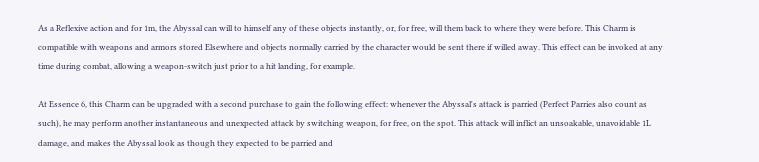As a Reflexive action and for 1m, the Abyssal can will to himself any of these objects instantly, or, for free, will them back to where they were before. This Charm is compatible with weapons and armors stored Elsewhere and objects normally carried by the character would be sent there if willed away. This effect can be invoked at any time during combat, allowing a weapon-switch just prior to a hit landing, for example.

At Essence 6, this Charm can be upgraded with a second purchase to gain the following effect: whenever the Abyssal's attack is parried (Perfect Parries also count as such), he may perform another instantaneous and unexpected attack by switching weapon, for free, on the spot. This attack will inflict an unsoakable, unavoidable 1L damage, and makes the Abyssal look as though they expected to be parried and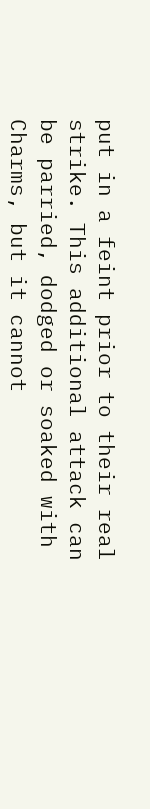put in a feint prior to their real strike. This additional attack can be parried, dodged or soaked with Charms, but it cannot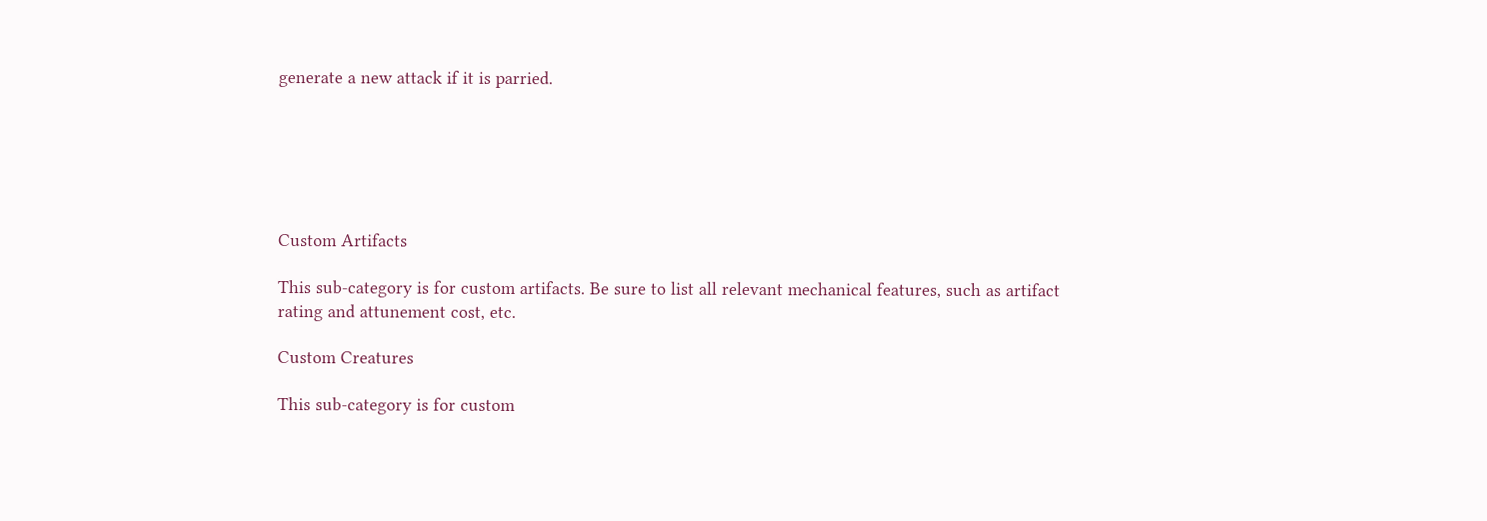generate a new attack if it is parried.






Custom Artifacts

This sub-category is for custom artifacts. Be sure to list all relevant mechanical features, such as artifact rating and attunement cost, etc.

Custom Creatures

This sub-category is for custom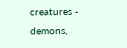creatures - demons,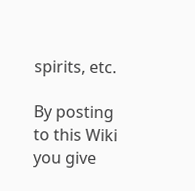spirits, etc.

By posting to this Wiki you give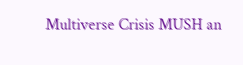Multiverse Crisis MUSH an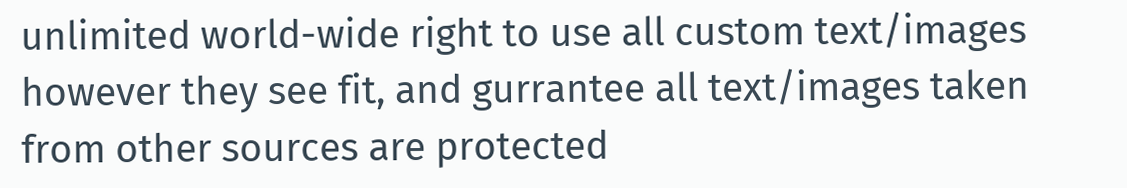unlimited world-wide right to use all custom text/images however they see fit, and gurrantee all text/images taken from other sources are protected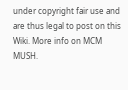under copyright fair use and are thus legal to post on this Wiki. More info on MCM MUSH.